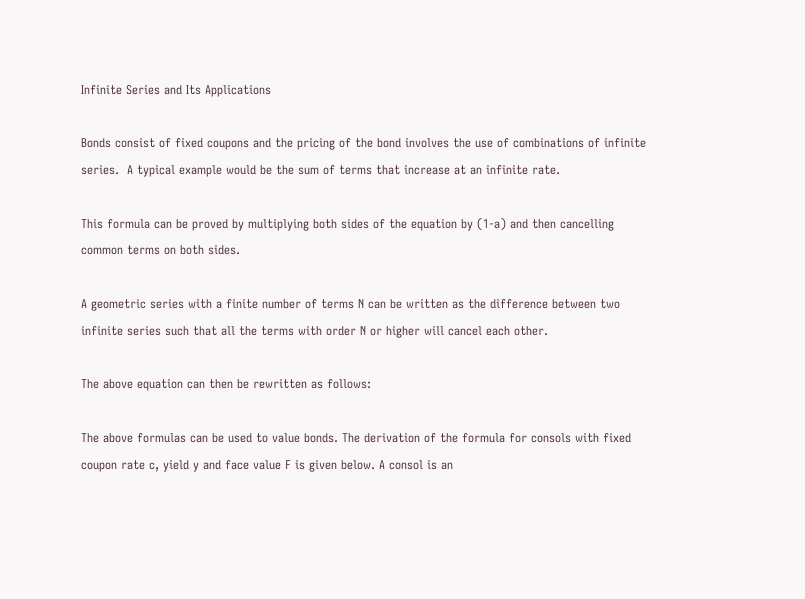Infinite Series and Its Applications

Bonds consist of fixed coupons and the pricing of the bond involves the use of combinations of infinite series.  A typical example would be the sum of terms that increase at an infinite rate.

This formula can be proved by multiplying both sides of the equation by (1-a) and then cancelling common terms on both sides.

A geometric series with a finite number of terms N can be written as the difference between two infinite series such that all the terms with order N or higher will cancel each other.

The above equation can then be rewritten as follows:

The above formulas can be used to value bonds. The derivation of the formula for consols with fixed coupon rate c, yield y and face value F is given below. A consol is an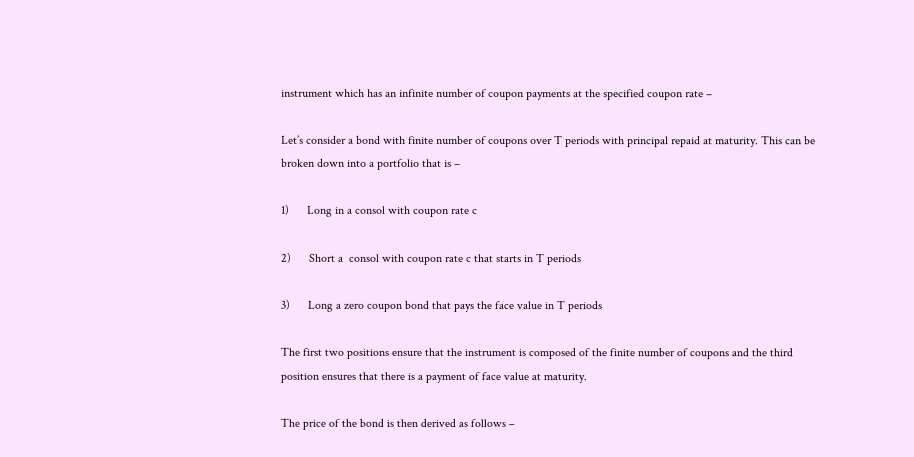instrument which has an infinite number of coupon payments at the specified coupon rate –

Let’s consider a bond with finite number of coupons over T periods with principal repaid at maturity. This can be broken down into a portfolio that is –

1)      Long in a consol with coupon rate c

2)      Short a  consol with coupon rate c that starts in T periods

3)      Long a zero coupon bond that pays the face value in T periods

The first two positions ensure that the instrument is composed of the finite number of coupons and the third position ensures that there is a payment of face value at maturity.

The price of the bond is then derived as follows –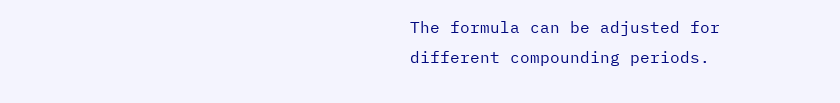The formula can be adjusted for different compounding periods.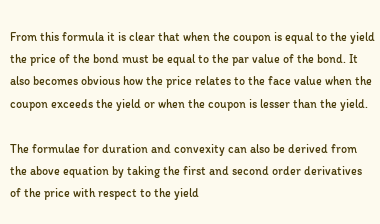From this formula it is clear that when the coupon is equal to the yield the price of the bond must be equal to the par value of the bond. It also becomes obvious how the price relates to the face value when the coupon exceeds the yield or when the coupon is lesser than the yield.

The formulae for duration and convexity can also be derived from the above equation by taking the first and second order derivatives of the price with respect to the yield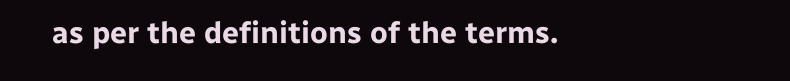as per the definitions of the terms.